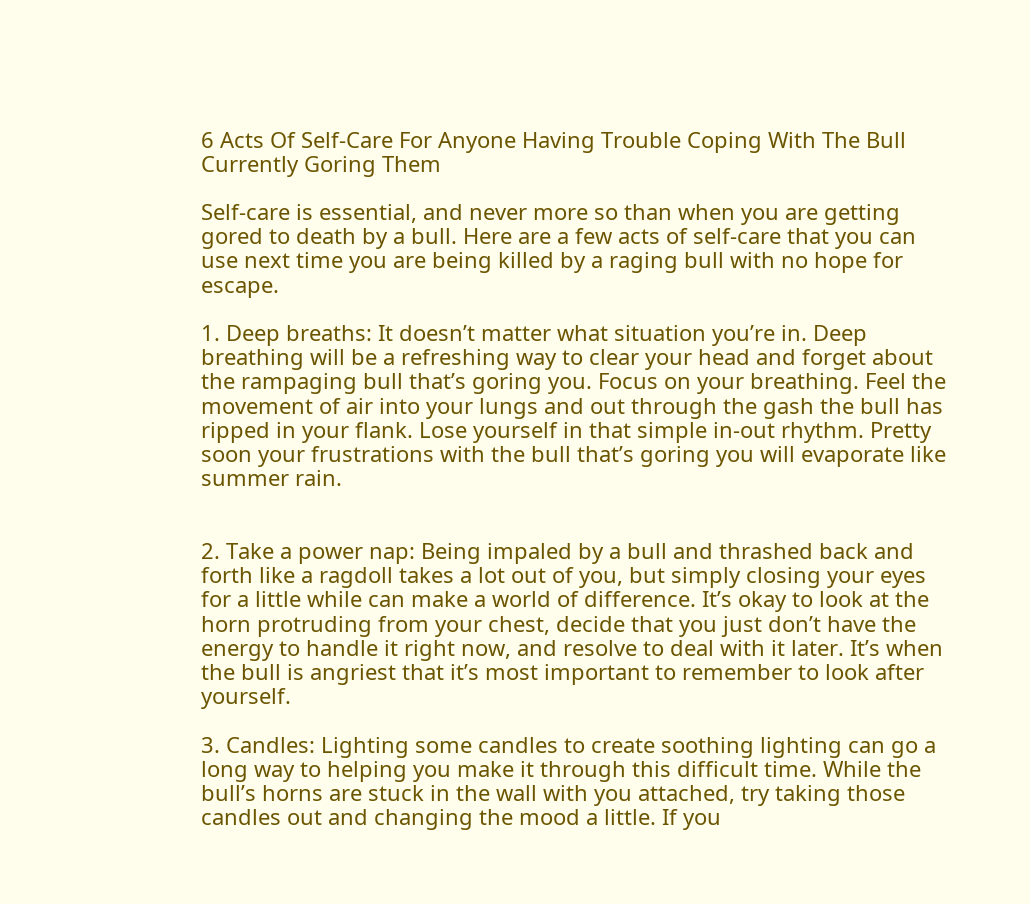6 Acts Of Self-Care For Anyone Having Trouble Coping With The Bull Currently Goring Them

Self-care is essential, and never more so than when you are getting gored to death by a bull. Here are a few acts of self-care that you can use next time you are being killed by a raging bull with no hope for escape.

1. Deep breaths: It doesn’t matter what situation you’re in. Deep breathing will be a refreshing way to clear your head and forget about the rampaging bull that’s goring you. Focus on your breathing. Feel the movement of air into your lungs and out through the gash the bull has ripped in your flank. Lose yourself in that simple in-out rhythm. Pretty soon your frustrations with the bull that’s goring you will evaporate like summer rain.


2. Take a power nap: Being impaled by a bull and thrashed back and forth like a ragdoll takes a lot out of you, but simply closing your eyes for a little while can make a world of difference. It’s okay to look at the horn protruding from your chest, decide that you just don’t have the energy to handle it right now, and resolve to deal with it later. It’s when the bull is angriest that it’s most important to remember to look after yourself.

3. Candles: Lighting some candles to create soothing lighting can go a long way to helping you make it through this difficult time. While the bull’s horns are stuck in the wall with you attached, try taking those candles out and changing the mood a little. If you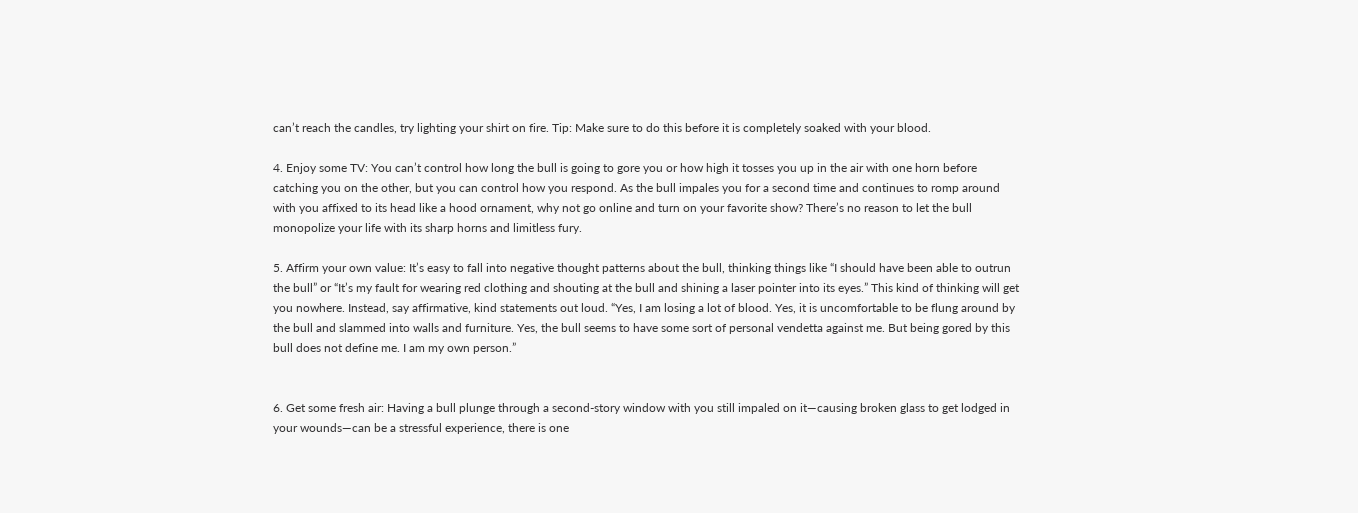can’t reach the candles, try lighting your shirt on fire. Tip: Make sure to do this before it is completely soaked with your blood.

4. Enjoy some TV: You can’t control how long the bull is going to gore you or how high it tosses you up in the air with one horn before catching you on the other, but you can control how you respond. As the bull impales you for a second time and continues to romp around with you affixed to its head like a hood ornament, why not go online and turn on your favorite show? There’s no reason to let the bull monopolize your life with its sharp horns and limitless fury.

5. Affirm your own value: It’s easy to fall into negative thought patterns about the bull, thinking things like “I should have been able to outrun the bull” or “It’s my fault for wearing red clothing and shouting at the bull and shining a laser pointer into its eyes.” This kind of thinking will get you nowhere. Instead, say affirmative, kind statements out loud. “Yes, I am losing a lot of blood. Yes, it is uncomfortable to be flung around by the bull and slammed into walls and furniture. Yes, the bull seems to have some sort of personal vendetta against me. But being gored by this bull does not define me. I am my own person.”


6. Get some fresh air: Having a bull plunge through a second-story window with you still impaled on it—causing broken glass to get lodged in your wounds—can be a stressful experience, there is one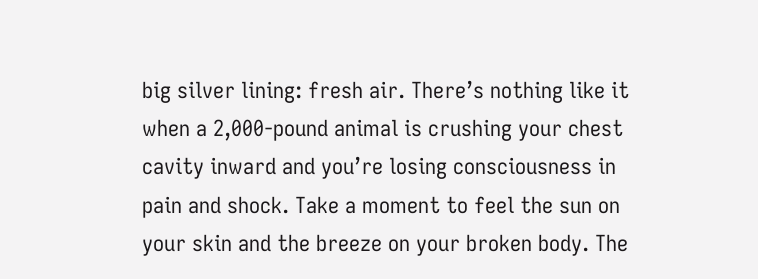big silver lining: fresh air. There’s nothing like it when a 2,000-pound animal is crushing your chest cavity inward and you’re losing consciousness in pain and shock. Take a moment to feel the sun on your skin and the breeze on your broken body. The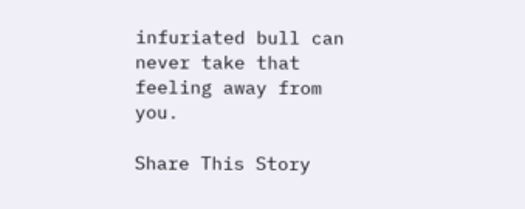infuriated bull can never take that feeling away from you.

Share This Story